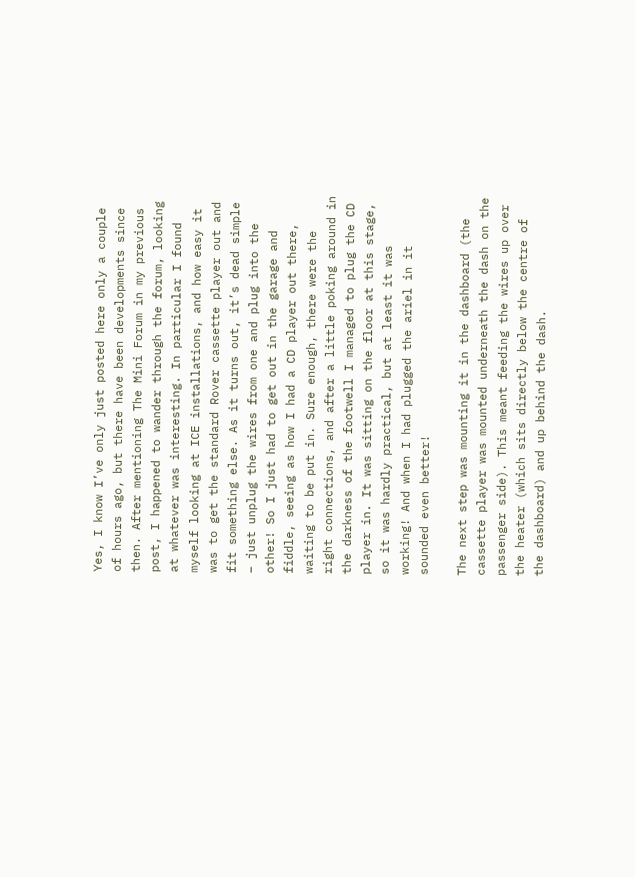Yes, I know I’ve only just posted here only a couple of hours ago, but there have been developments since then. After mentioning The Mini Forum in my previous post, I happened to wander through the forum, looking at whatever was interesting. In particular I found myself looking at ICE installations, and how easy it was to get the standard Rover cassette player out and fit something else. As it turns out, it’s dead simple – just unplug the wires from one and plug into the other! So I just had to get out in the garage and fiddle, seeing as how I had a CD player out there, waiting to be put in. Sure enough, there were the right connections, and after a little poking around in the darkness of the footwell I managed to plug the CD player in. It was sitting on the floor at this stage, so it was hardly practical, but at least it was working! And when I had plugged the ariel in it sounded even better!

The next step was mounting it in the dashboard (the cassette player was mounted underneath the dash on the passenger side). This meant feeding the wires up over the heater (which sits directly below the centre of the dashboard) and up behind the dash.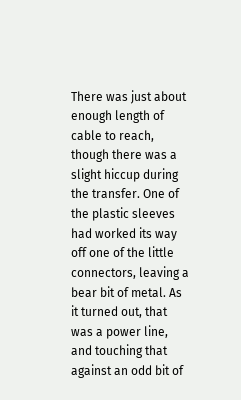There was just about enough length of cable to reach, though there was a slight hiccup during the transfer. One of the plastic sleeves had worked its way off one of the little connectors, leaving a bear bit of metal. As it turned out, that was a power line, and touching that against an odd bit of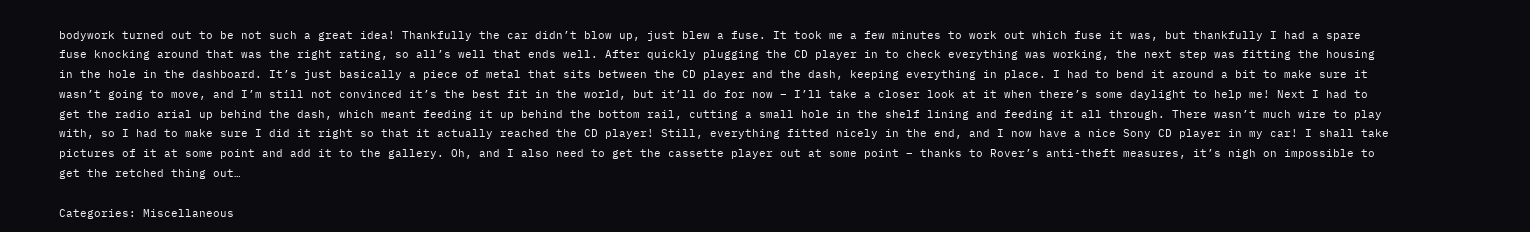bodywork turned out to be not such a great idea! Thankfully the car didn’t blow up, just blew a fuse. It took me a few minutes to work out which fuse it was, but thankfully I had a spare fuse knocking around that was the right rating, so all’s well that ends well. After quickly plugging the CD player in to check everything was working, the next step was fitting the housing in the hole in the dashboard. It’s just basically a piece of metal that sits between the CD player and the dash, keeping everything in place. I had to bend it around a bit to make sure it wasn’t going to move, and I’m still not convinced it’s the best fit in the world, but it’ll do for now – I’ll take a closer look at it when there’s some daylight to help me! Next I had to get the radio arial up behind the dash, which meant feeding it up behind the bottom rail, cutting a small hole in the shelf lining and feeding it all through. There wasn’t much wire to play with, so I had to make sure I did it right so that it actually reached the CD player! Still, everything fitted nicely in the end, and I now have a nice Sony CD player in my car! I shall take pictures of it at some point and add it to the gallery. Oh, and I also need to get the cassette player out at some point – thanks to Rover’s anti-theft measures, it’s nigh on impossible to get the retched thing out…

Categories: Miscellaneous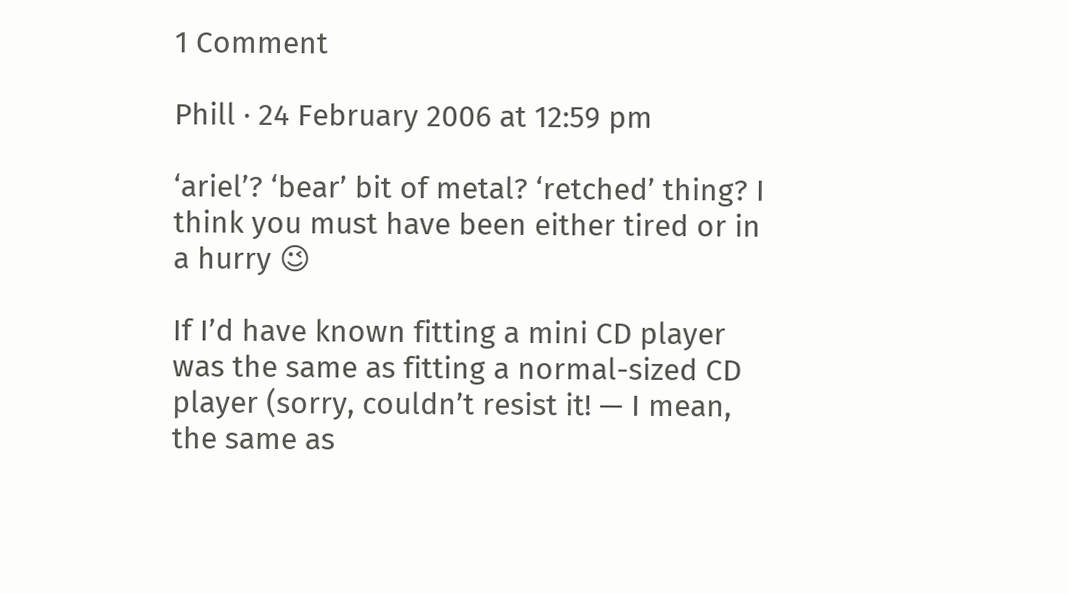1 Comment

Phill · 24 February 2006 at 12:59 pm

‘ariel’? ‘bear’ bit of metal? ‘retched’ thing? I think you must have been either tired or in a hurry 😉

If I’d have known fitting a mini CD player was the same as fitting a normal-sized CD player (sorry, couldn’t resist it! — I mean, the same as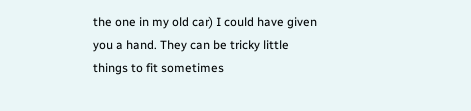the one in my old car) I could have given you a hand. They can be tricky little things to fit sometimes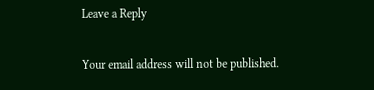Leave a Reply

Your email address will not be published.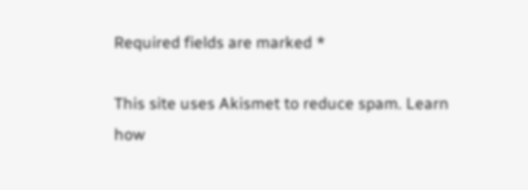Required fields are marked *

This site uses Akismet to reduce spam. Learn how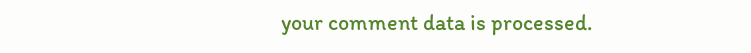your comment data is processed.